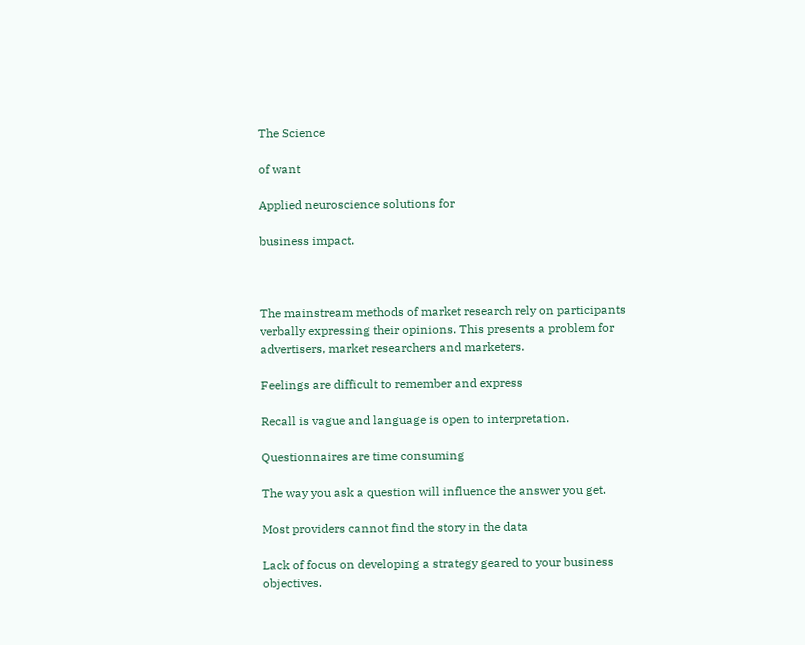The Science

of want

Applied neuroscience solutions for

business impact.



The mainstream methods of market research rely on participants verbally expressing their opinions. This presents a problem for advertisers, market researchers and marketers.

Feelings are difficult to remember and express

Recall is vague and language is open to interpretation.

Questionnaires are time consuming

The way you ask a question will influence the answer you get.

Most providers cannot find the story in the data

Lack of focus on developing a strategy geared to your business objectives.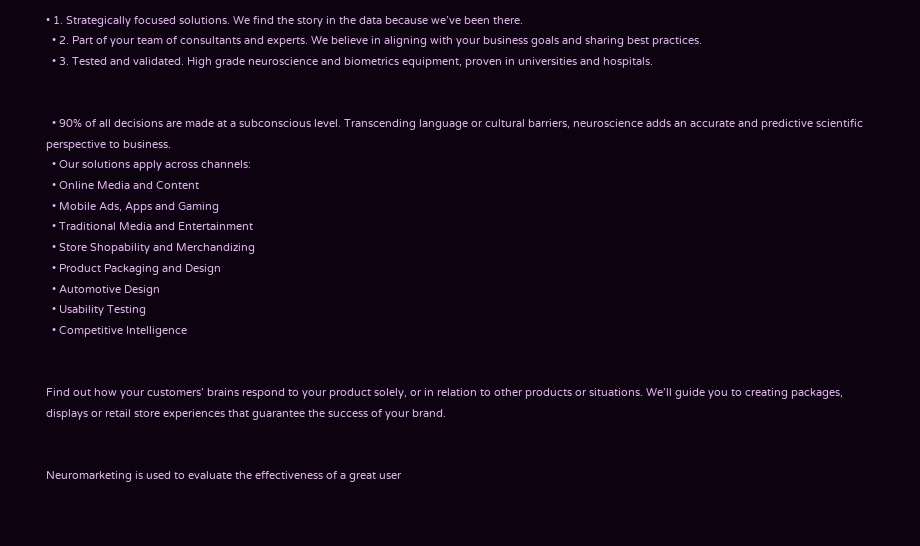• 1. Strategically focused solutions. We find the story in the data because we’ve been there.
  • 2. Part of your team of consultants and experts. We believe in aligning with your business goals and sharing best practices.
  • 3. Tested and validated. High grade neuroscience and biometrics equipment, proven in universities and hospitals.


  • 90% of all decisions are made at a subconscious level. Transcending language or cultural barriers, neuroscience adds an accurate and predictive scientific perspective to business.
  • Our solutions apply across channels:
  • Online Media and Content
  • Mobile Ads, Apps and Gaming
  • Traditional Media and Entertainment
  • Store Shopability and Merchandizing
  • Product Packaging and Design
  • Automotive Design
  • Usability Testing
  • Competitive Intelligence


Find out how your customers’ brains respond to your product solely, or in relation to other products or situations. We’ll guide you to creating packages, displays or retail store experiences that guarantee the success of your brand.


Neuromarketing is used to evaluate the effectiveness of a great user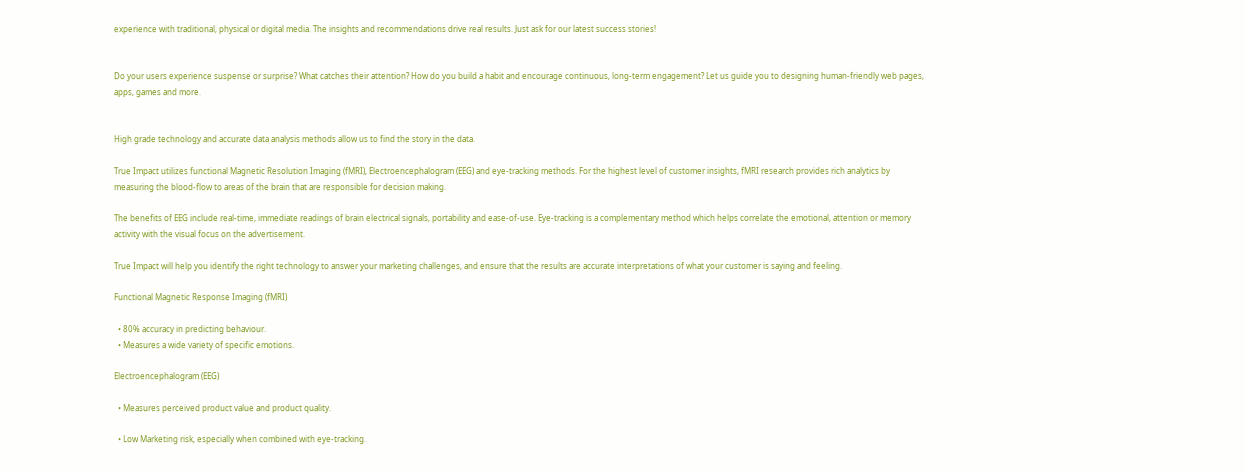experience with traditional, physical or digital media. The insights and recommendations drive real results. Just ask for our latest success stories!


Do your users experience suspense or surprise? What catches their attention? How do you build a habit and encourage continuous, long-term engagement? Let us guide you to designing human-friendly web pages, apps, games and more.


High grade technology and accurate data analysis methods allow us to find the story in the data.

True Impact utilizes functional Magnetic Resolution Imaging (fMRI), Electroencephalogram (EEG) and eye-tracking methods. For the highest level of customer insights, fMRI research provides rich analytics by measuring the blood-flow to areas of the brain that are responsible for decision making.

The benefits of EEG include real-time, immediate readings of brain electrical signals, portability and ease-of-use. Eye-tracking is a complementary method which helps correlate the emotional, attention or memory activity with the visual focus on the advertisement.

True Impact will help you identify the right technology to answer your marketing challenges, and ensure that the results are accurate interpretations of what your customer is saying and feeling.

Functional Magnetic Response Imaging (fMRI)

  • 80% accuracy in predicting behaviour.
  • Measures a wide variety of specific emotions.

Electroencephalogram (EEG)

  • Measures perceived product value and product quality.

  • Low Marketing risk, especially when combined with eye-tracking.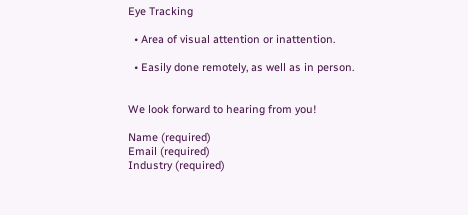Eye Tracking

  • Area of visual attention or inattention.

  • Easily done remotely, as well as in person.


We look forward to hearing from you!

Name (required)
Email (required)
Industry (required)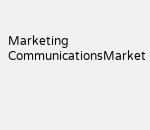Marketing CommunicationsMarket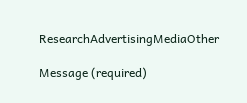ResearchAdvertisingMediaOther

Message (required)